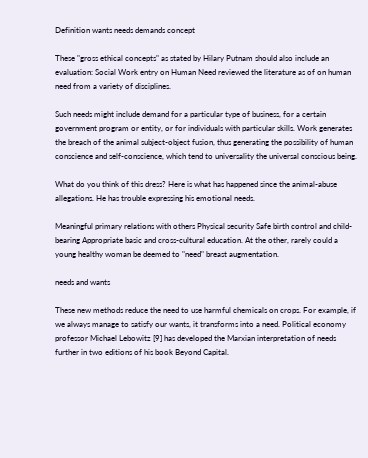Definition wants needs demands concept

These "gross ethical concepts" as stated by Hilary Putnam should also include an evaluation: Social Work entry on Human Need reviewed the literature as of on human need from a variety of disciplines.

Such needs might include demand for a particular type of business, for a certain government program or entity, or for individuals with particular skills. Work generates the breach of the animal subject-object fusion, thus generating the possibility of human conscience and self-conscience, which tend to universality the universal conscious being.

What do you think of this dress? Here is what has happened since the animal-abuse allegations. He has trouble expressing his emotional needs.

Meaningful primary relations with others Physical security Safe birth control and child-bearing Appropriate basic and cross-cultural education. At the other, rarely could a young healthy woman be deemed to "need" breast augmentation.

needs and wants

These new methods reduce the need to use harmful chemicals on crops. For example, if we always manage to satisfy our wants, it transforms into a need. Political economy professor Michael Lebowitz [9] has developed the Marxian interpretation of needs further in two editions of his book Beyond Capital.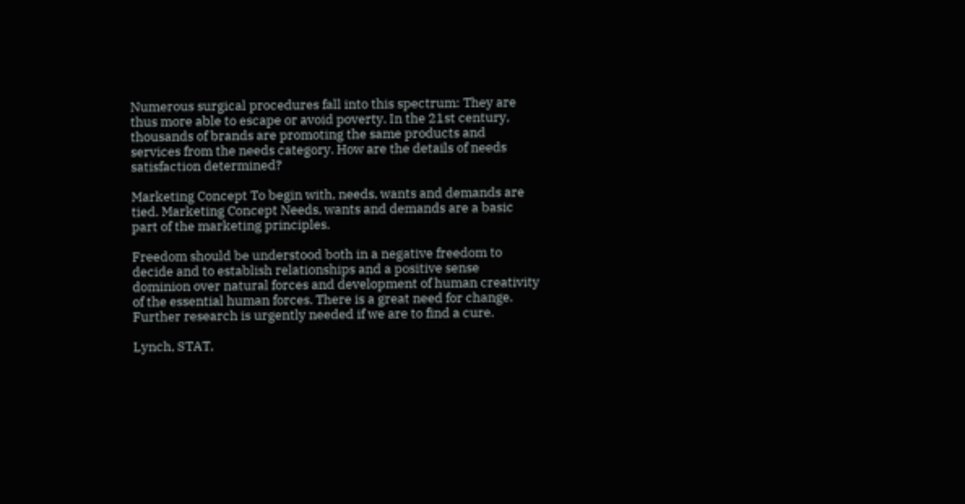Numerous surgical procedures fall into this spectrum: They are thus more able to escape or avoid poverty. In the 21st century, thousands of brands are promoting the same products and services from the needs category. How are the details of needs satisfaction determined?

Marketing Concept To begin with, needs, wants and demands are tied. Marketing Concept Needs, wants and demands are a basic part of the marketing principles.

Freedom should be understood both in a negative freedom to decide and to establish relationships and a positive sense dominion over natural forces and development of human creativity of the essential human forces. There is a great need for change. Further research is urgently needed if we are to find a cure.

Lynch, STAT,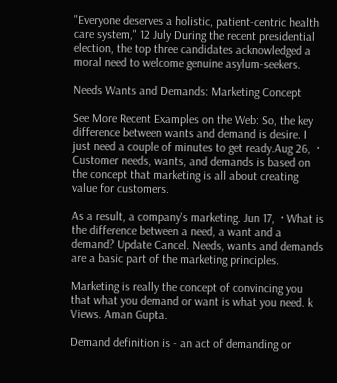"Everyone deserves a holistic, patient-centric health care system," 12 July During the recent presidential election, the top three candidates acknowledged a moral need to welcome genuine asylum-seekers.

Needs Wants and Demands: Marketing Concept

See More Recent Examples on the Web: So, the key difference between wants and demand is desire. I just need a couple of minutes to get ready.Aug 26,  · Customer needs, wants, and demands is based on the concept that marketing is all about creating value for customers.

As a result, a company's marketing. Jun 17,  · What is the difference between a need, a want and a demand? Update Cancel. Needs, wants and demands are a basic part of the marketing principles.

Marketing is really the concept of convincing you that what you demand or want is what you need. k Views. Aman Gupta.

Demand definition is - an act of demanding or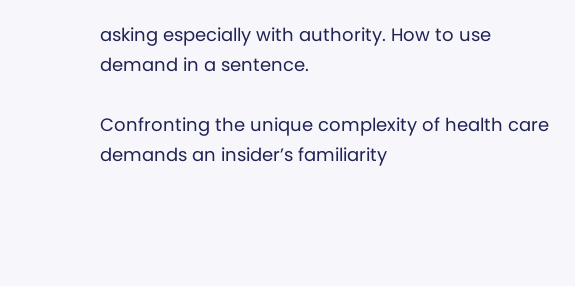asking especially with authority. How to use demand in a sentence.

Confronting the unique complexity of health care demands an insider’s familiarity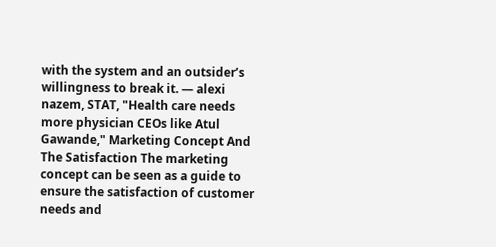with the system and an outsider’s willingness to break it. — alexi nazem, STAT, "Health care needs more physician CEOs like Atul Gawande," Marketing Concept And The Satisfaction The marketing concept can be seen as a guide to ensure the satisfaction of customer needs and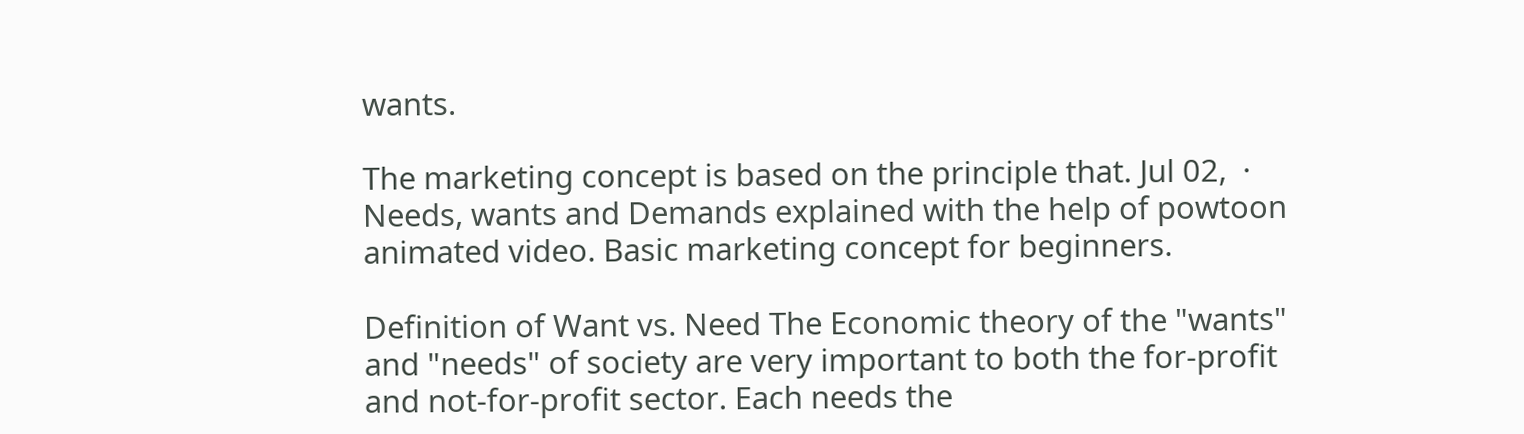wants.

The marketing concept is based on the principle that. Jul 02,  · Needs, wants and Demands explained with the help of powtoon animated video. Basic marketing concept for beginners.

Definition of Want vs. Need The Economic theory of the "wants" and "needs" of society are very important to both the for-profit and not-for-profit sector. Each needs the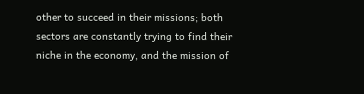other to succeed in their missions; both sectors are constantly trying to find their niche in the economy, and the mission of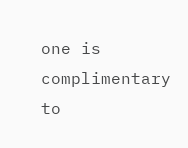one is complimentary to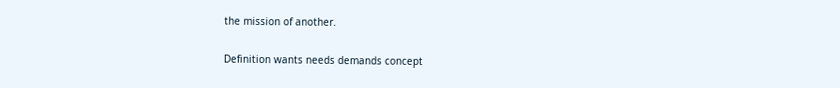the mission of another.

Definition wants needs demands concept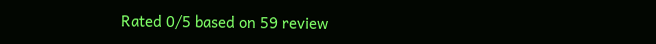Rated 0/5 based on 59 review